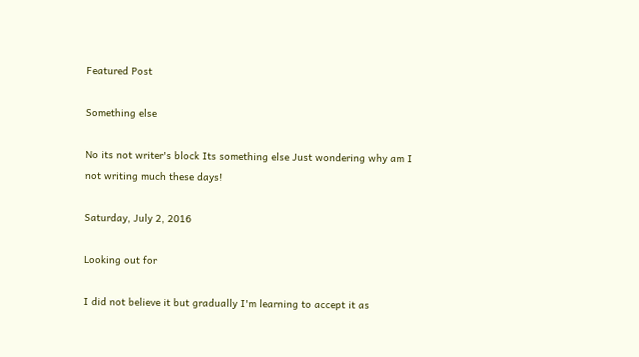Featured Post

Something else

No its not writer's block Its something else Just wondering why am I not writing much these days!

Saturday, July 2, 2016

Looking out for

I did not believe it but gradually I'm learning to accept it as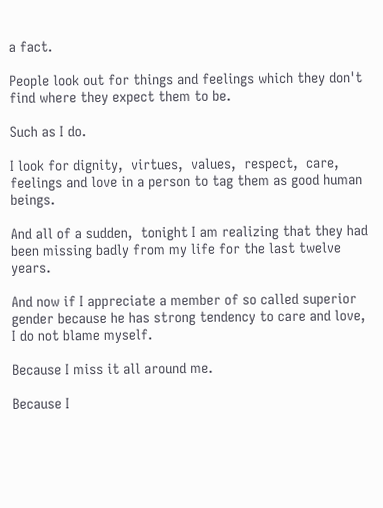a fact.

People look out for things and feelings which they don't find where they expect them to be.

Such as I do.

I look for dignity,  virtues,  values,  respect,  care,  feelings and love in a person to tag them as good human beings.

And all of a sudden,  tonight I am realizing that they had been missing badly from my life for the last twelve years.

And now if I appreciate a member of so called superior gender because he has strong tendency to care and love,  I do not blame myself.

Because I miss it all around me.

Because I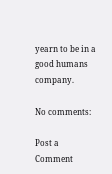yearn to be in a good humans company.

No comments:

Post a Comment